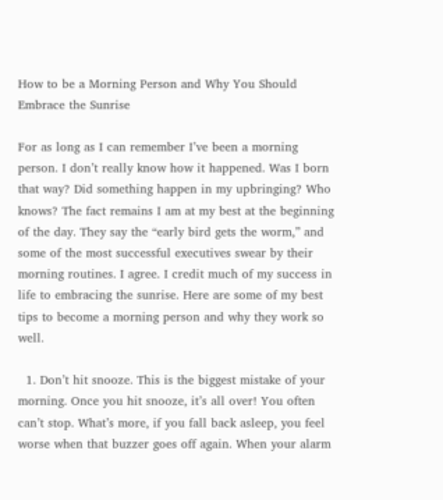How to be a Morning Person and Why You Should Embrace the Sunrise

For as long as I can remember I’ve been a morning person. I don’t really know how it happened. Was I born that way? Did something happen in my upbringing? Who knows? The fact remains I am at my best at the beginning of the day. They say the “early bird gets the worm,” and some of the most successful executives swear by their morning routines. I agree. I credit much of my success in life to embracing the sunrise. Here are some of my best tips to become a morning person and why they work so well.

  1. Don’t hit snooze. This is the biggest mistake of your morning. Once you hit snooze, it’s all over! You often can’t stop. What’s more, if you fall back asleep, you feel worse when that buzzer goes off again. When your alarm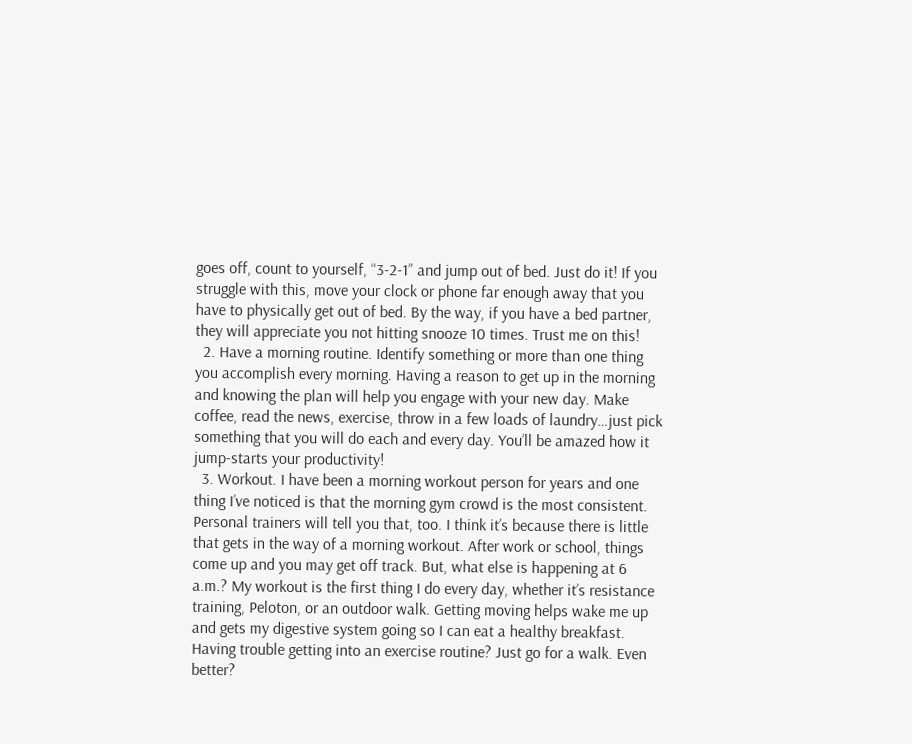goes off, count to yourself, “3-2-1” and jump out of bed. Just do it! If you struggle with this, move your clock or phone far enough away that you have to physically get out of bed. By the way, if you have a bed partner, they will appreciate you not hitting snooze 10 times. Trust me on this!
  2. Have a morning routine. Identify something or more than one thing you accomplish every morning. Having a reason to get up in the morning and knowing the plan will help you engage with your new day. Make coffee, read the news, exercise, throw in a few loads of laundry…just pick something that you will do each and every day. You’ll be amazed how it jump-starts your productivity!
  3. Workout. I have been a morning workout person for years and one thing I’ve noticed is that the morning gym crowd is the most consistent. Personal trainers will tell you that, too. I think it’s because there is little that gets in the way of a morning workout. After work or school, things come up and you may get off track. But, what else is happening at 6 a.m.? My workout is the first thing I do every day, whether it’s resistance training, Peloton, or an outdoor walk. Getting moving helps wake me up and gets my digestive system going so I can eat a healthy breakfast. Having trouble getting into an exercise routine? Just go for a walk. Even better?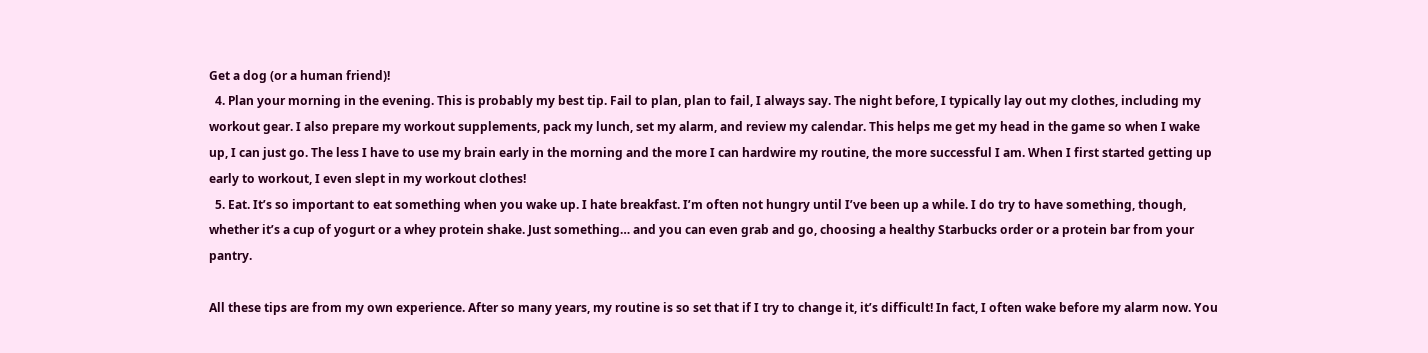Get a dog (or a human friend)!
  4. Plan your morning in the evening. This is probably my best tip. Fail to plan, plan to fail, I always say. The night before, I typically lay out my clothes, including my workout gear. I also prepare my workout supplements, pack my lunch, set my alarm, and review my calendar. This helps me get my head in the game so when I wake up, I can just go. The less I have to use my brain early in the morning and the more I can hardwire my routine, the more successful I am. When I first started getting up early to workout, I even slept in my workout clothes!
  5. Eat. It’s so important to eat something when you wake up. I hate breakfast. I’m often not hungry until I’ve been up a while. I do try to have something, though, whether it’s a cup of yogurt or a whey protein shake. Just something… and you can even grab and go, choosing a healthy Starbucks order or a protein bar from your pantry.

All these tips are from my own experience. After so many years, my routine is so set that if I try to change it, it’s difficult! In fact, I often wake before my alarm now. You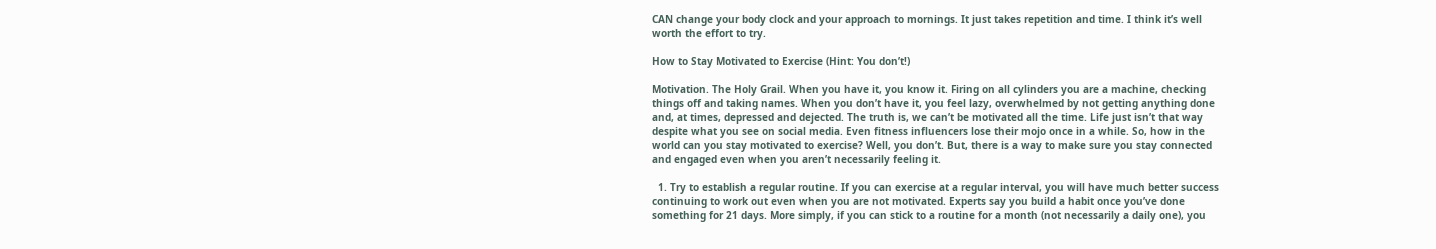CAN change your body clock and your approach to mornings. It just takes repetition and time. I think it’s well worth the effort to try.

How to Stay Motivated to Exercise (Hint: You don’t!)

Motivation. The Holy Grail. When you have it, you know it. Firing on all cylinders you are a machine, checking things off and taking names. When you don’t have it, you feel lazy, overwhelmed by not getting anything done and, at times, depressed and dejected. The truth is, we can’t be motivated all the time. Life just isn’t that way despite what you see on social media. Even fitness influencers lose their mojo once in a while. So, how in the world can you stay motivated to exercise? Well, you don’t. But, there is a way to make sure you stay connected and engaged even when you aren’t necessarily feeling it.

  1. Try to establish a regular routine. If you can exercise at a regular interval, you will have much better success continuing to work out even when you are not motivated. Experts say you build a habit once you’ve done something for 21 days. More simply, if you can stick to a routine for a month (not necessarily a daily one), you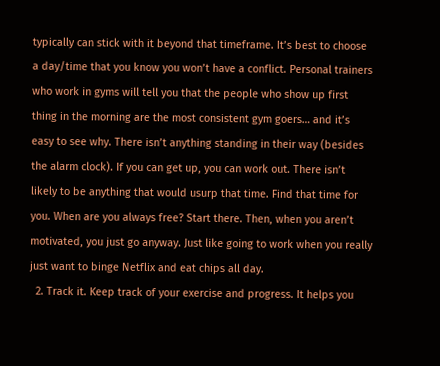typically can stick with it beyond that timeframe. It’s best to choose a day/time that you know you won’t have a conflict. Personal trainers who work in gyms will tell you that the people who show up first thing in the morning are the most consistent gym goers… and it’s easy to see why. There isn’t anything standing in their way (besides the alarm clock). If you can get up, you can work out. There isn’t likely to be anything that would usurp that time. Find that time for you. When are you always free? Start there. Then, when you aren’t motivated, you just go anyway. Just like going to work when you really just want to binge Netflix and eat chips all day.
  2. Track it. Keep track of your exercise and progress. It helps you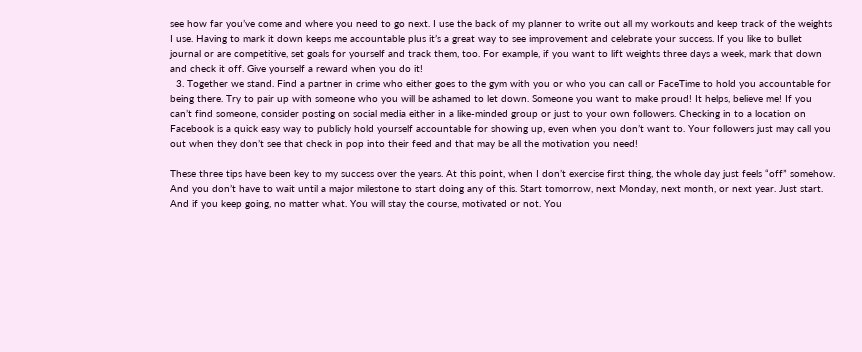see how far you’ve come and where you need to go next. I use the back of my planner to write out all my workouts and keep track of the weights I use. Having to mark it down keeps me accountable plus it’s a great way to see improvement and celebrate your success. If you like to bullet journal or are competitive, set goals for yourself and track them, too. For example, if you want to lift weights three days a week, mark that down and check it off. Give yourself a reward when you do it!
  3. Together we stand. Find a partner in crime who either goes to the gym with you or who you can call or FaceTime to hold you accountable for being there. Try to pair up with someone who you will be ashamed to let down. Someone you want to make proud! It helps, believe me! If you can’t find someone, consider posting on social media either in a like-minded group or just to your own followers. Checking in to a location on Facebook is a quick easy way to publicly hold yourself accountable for showing up, even when you don’t want to. Your followers just may call you out when they don’t see that check in pop into their feed and that may be all the motivation you need!

These three tips have been key to my success over the years. At this point, when I don’t exercise first thing, the whole day just feels “off” somehow. And you don’t have to wait until a major milestone to start doing any of this. Start tomorrow, next Monday, next month, or next year. Just start. And if you keep going, no matter what. You will stay the course, motivated or not. You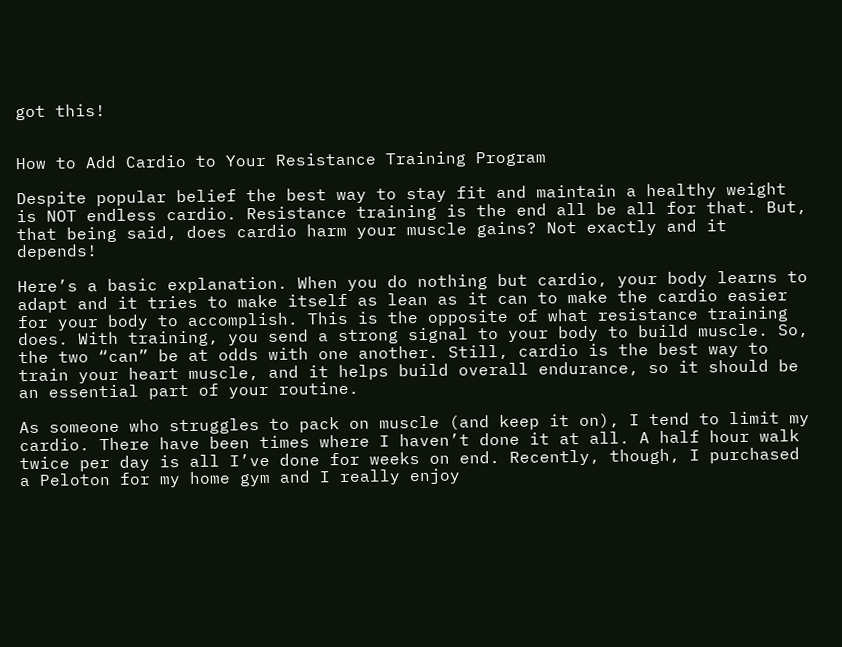got this!


How to Add Cardio to Your Resistance Training Program

Despite popular belief the best way to stay fit and maintain a healthy weight is NOT endless cardio. Resistance training is the end all be all for that. But, that being said, does cardio harm your muscle gains? Not exactly and it depends!

Here’s a basic explanation. When you do nothing but cardio, your body learns to adapt and it tries to make itself as lean as it can to make the cardio easier for your body to accomplish. This is the opposite of what resistance training does. With training, you send a strong signal to your body to build muscle. So, the two “can” be at odds with one another. Still, cardio is the best way to train your heart muscle, and it helps build overall endurance, so it should be an essential part of your routine.

As someone who struggles to pack on muscle (and keep it on), I tend to limit my cardio. There have been times where I haven’t done it at all. A half hour walk twice per day is all I’ve done for weeks on end. Recently, though, I purchased a Peloton for my home gym and I really enjoy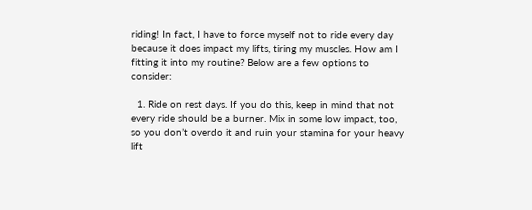riding! In fact, I have to force myself not to ride every day because it does impact my lifts, tiring my muscles. How am I fitting it into my routine? Below are a few options to consider:

  1. Ride on rest days. If you do this, keep in mind that not every ride should be a burner. Mix in some low impact, too, so you don’t overdo it and ruin your stamina for your heavy lift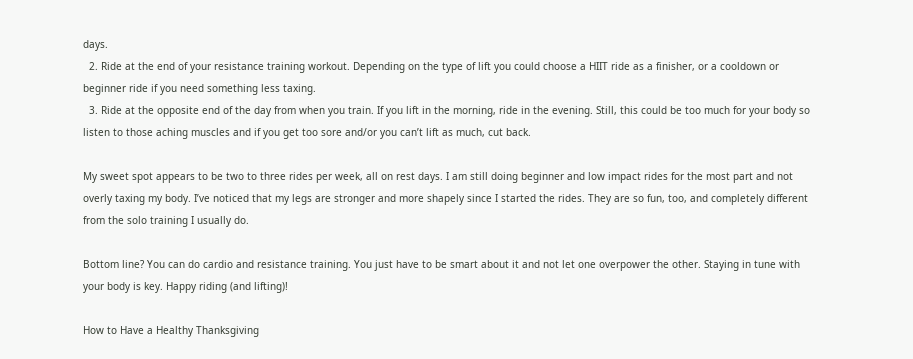days.
  2. Ride at the end of your resistance training workout. Depending on the type of lift you could choose a HIIT ride as a finisher, or a cooldown or beginner ride if you need something less taxing.
  3. Ride at the opposite end of the day from when you train. If you lift in the morning, ride in the evening. Still, this could be too much for your body so listen to those aching muscles and if you get too sore and/or you can’t lift as much, cut back.

My sweet spot appears to be two to three rides per week, all on rest days. I am still doing beginner and low impact rides for the most part and not overly taxing my body. I’ve noticed that my legs are stronger and more shapely since I started the rides. They are so fun, too, and completely different from the solo training I usually do.

Bottom line? You can do cardio and resistance training. You just have to be smart about it and not let one overpower the other. Staying in tune with your body is key. Happy riding (and lifting)!

How to Have a Healthy Thanksgiving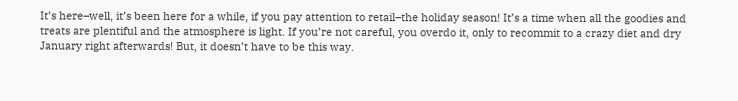It’s here–well, it’s been here for a while, if you pay attention to retail–the holiday season! It’s a time when all the goodies and treats are plentiful and the atmosphere is light. If you’re not careful, you overdo it, only to recommit to a crazy diet and dry January right afterwards! But, it doesn’t have to be this way.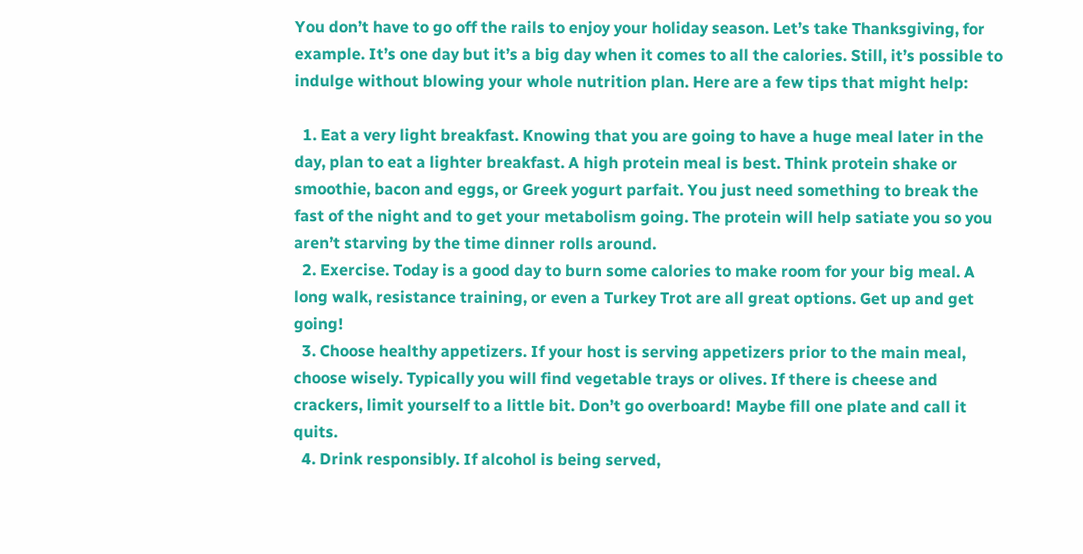You don’t have to go off the rails to enjoy your holiday season. Let’s take Thanksgiving, for example. It’s one day but it’s a big day when it comes to all the calories. Still, it’s possible to indulge without blowing your whole nutrition plan. Here are a few tips that might help:

  1. Eat a very light breakfast. Knowing that you are going to have a huge meal later in the day, plan to eat a lighter breakfast. A high protein meal is best. Think protein shake or smoothie, bacon and eggs, or Greek yogurt parfait. You just need something to break the fast of the night and to get your metabolism going. The protein will help satiate you so you aren’t starving by the time dinner rolls around.
  2. Exercise. Today is a good day to burn some calories to make room for your big meal. A long walk, resistance training, or even a Turkey Trot are all great options. Get up and get going!
  3. Choose healthy appetizers. If your host is serving appetizers prior to the main meal, choose wisely. Typically you will find vegetable trays or olives. If there is cheese and crackers, limit yourself to a little bit. Don’t go overboard! Maybe fill one plate and call it quits.
  4. Drink responsibly. If alcohol is being served,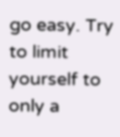go easy. Try to limit yourself to only a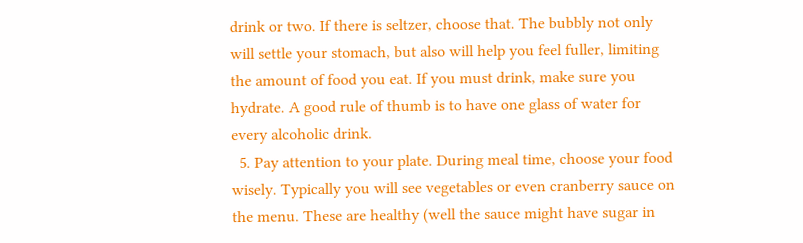drink or two. If there is seltzer, choose that. The bubbly not only will settle your stomach, but also will help you feel fuller, limiting the amount of food you eat. If you must drink, make sure you hydrate. A good rule of thumb is to have one glass of water for every alcoholic drink.
  5. Pay attention to your plate. During meal time, choose your food wisely. Typically you will see vegetables or even cranberry sauce on the menu. These are healthy (well the sauce might have sugar in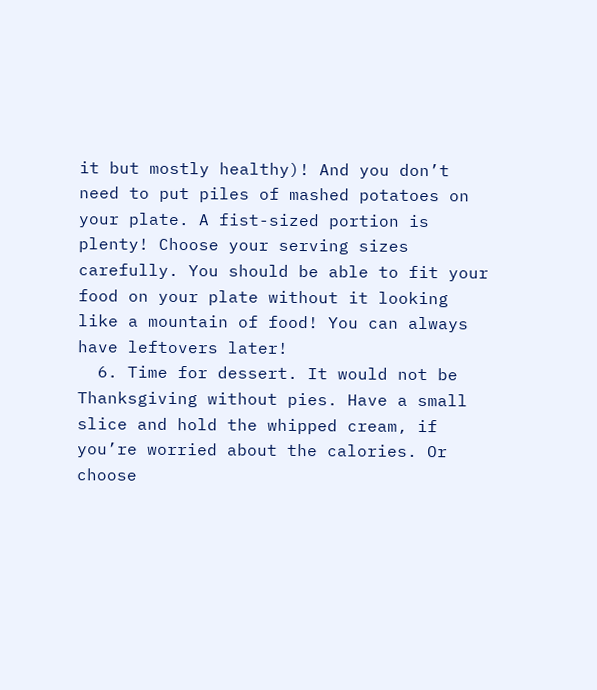it but mostly healthy)! And you don’t need to put piles of mashed potatoes on your plate. A fist-sized portion is plenty! Choose your serving sizes carefully. You should be able to fit your food on your plate without it looking like a mountain of food! You can always have leftovers later!
  6. Time for dessert. It would not be Thanksgiving without pies. Have a small slice and hold the whipped cream, if you’re worried about the calories. Or choose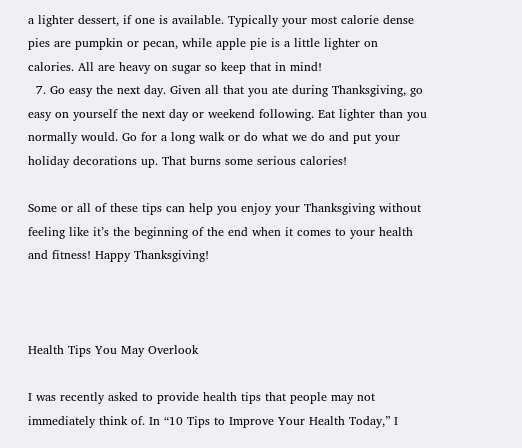a lighter dessert, if one is available. Typically your most calorie dense pies are pumpkin or pecan, while apple pie is a little lighter on calories. All are heavy on sugar so keep that in mind!
  7. Go easy the next day. Given all that you ate during Thanksgiving, go easy on yourself the next day or weekend following. Eat lighter than you normally would. Go for a long walk or do what we do and put your holiday decorations up. That burns some serious calories!

Some or all of these tips can help you enjoy your Thanksgiving without feeling like it’s the beginning of the end when it comes to your health and fitness! Happy Thanksgiving!



Health Tips You May Overlook

I was recently asked to provide health tips that people may not immediately think of. In “10 Tips to Improve Your Health Today,” I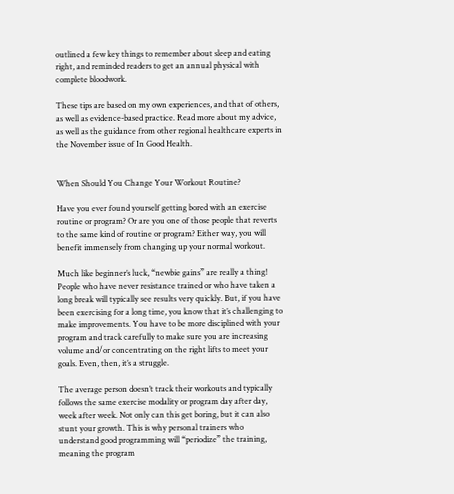outlined a few key things to remember about sleep and eating right, and reminded readers to get an annual physical with complete bloodwork.

These tips are based on my own experiences, and that of others, as well as evidence-based practice. Read more about my advice, as well as the guidance from other regional healthcare experts in the November issue of In Good Health.


When Should You Change Your Workout Routine?

Have you ever found yourself getting bored with an exercise routine or program? Or are you one of those people that reverts to the same kind of routine or program? Either way, you will benefit immensely from changing up your normal workout.

Much like beginner’s luck, “newbie gains” are really a thing! People who have never resistance trained or who have taken a long break will typically see results very quickly. But, if you have been exercising for a long time, you know that it’s challenging to make improvements. You have to be more disciplined with your program and track carefully to make sure you are increasing volume and/or concentrating on the right lifts to meet your goals. Even, then, it’s a struggle.

The average person doesn’t track their workouts and typically follows the same exercise modality or program day after day, week after week. Not only can this get boring, but it can also stunt your growth. This is why personal trainers who understand good programming will “periodize” the training, meaning the program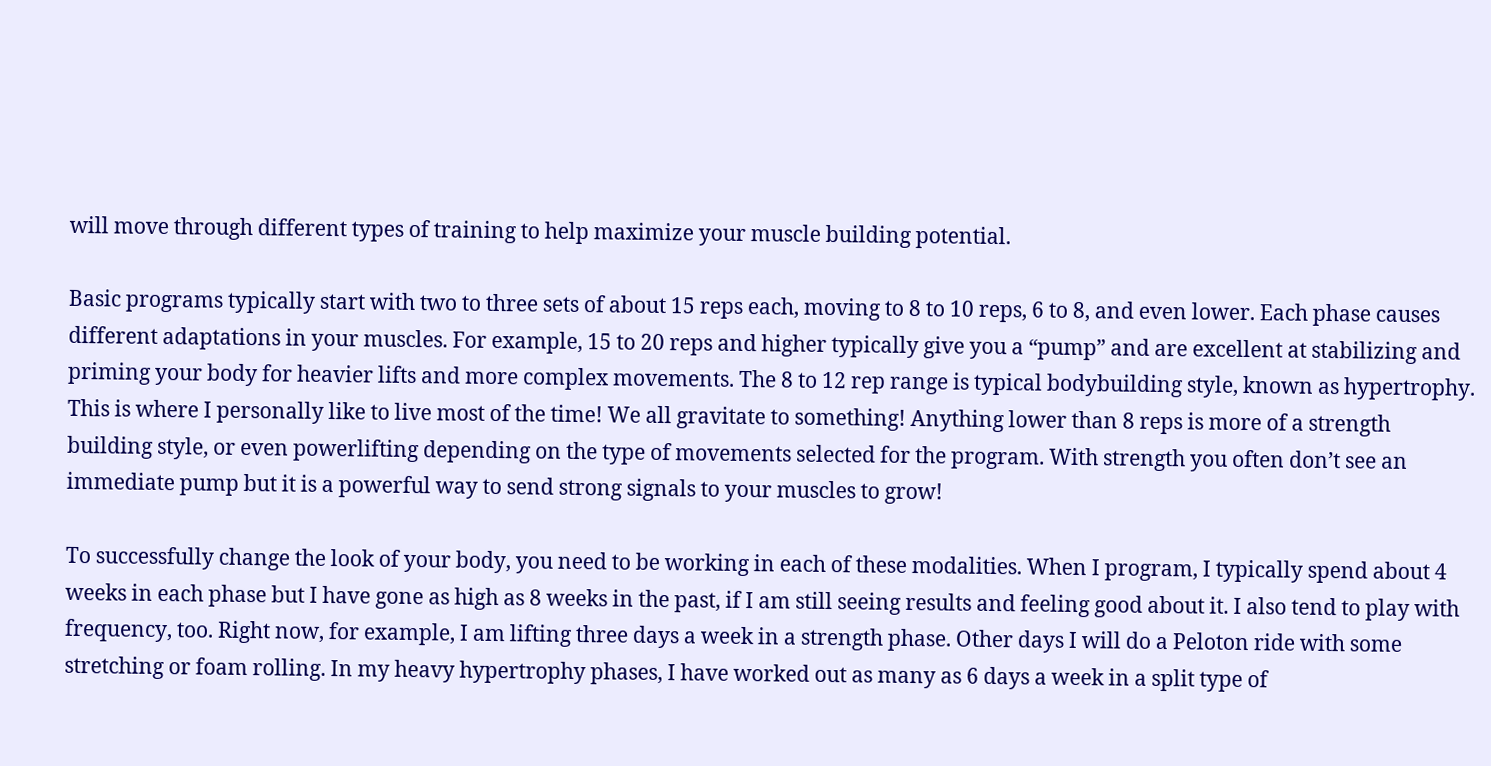will move through different types of training to help maximize your muscle building potential.

Basic programs typically start with two to three sets of about 15 reps each, moving to 8 to 10 reps, 6 to 8, and even lower. Each phase causes different adaptations in your muscles. For example, 15 to 20 reps and higher typically give you a “pump” and are excellent at stabilizing and priming your body for heavier lifts and more complex movements. The 8 to 12 rep range is typical bodybuilding style, known as hypertrophy. This is where I personally like to live most of the time! We all gravitate to something! Anything lower than 8 reps is more of a strength building style, or even powerlifting depending on the type of movements selected for the program. With strength you often don’t see an immediate pump but it is a powerful way to send strong signals to your muscles to grow!

To successfully change the look of your body, you need to be working in each of these modalities. When I program, I typically spend about 4 weeks in each phase but I have gone as high as 8 weeks in the past, if I am still seeing results and feeling good about it. I also tend to play with frequency, too. Right now, for example, I am lifting three days a week in a strength phase. Other days I will do a Peloton ride with some stretching or foam rolling. In my heavy hypertrophy phases, I have worked out as many as 6 days a week in a split type of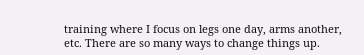training where I focus on legs one day, arms another, etc. There are so many ways to change things up.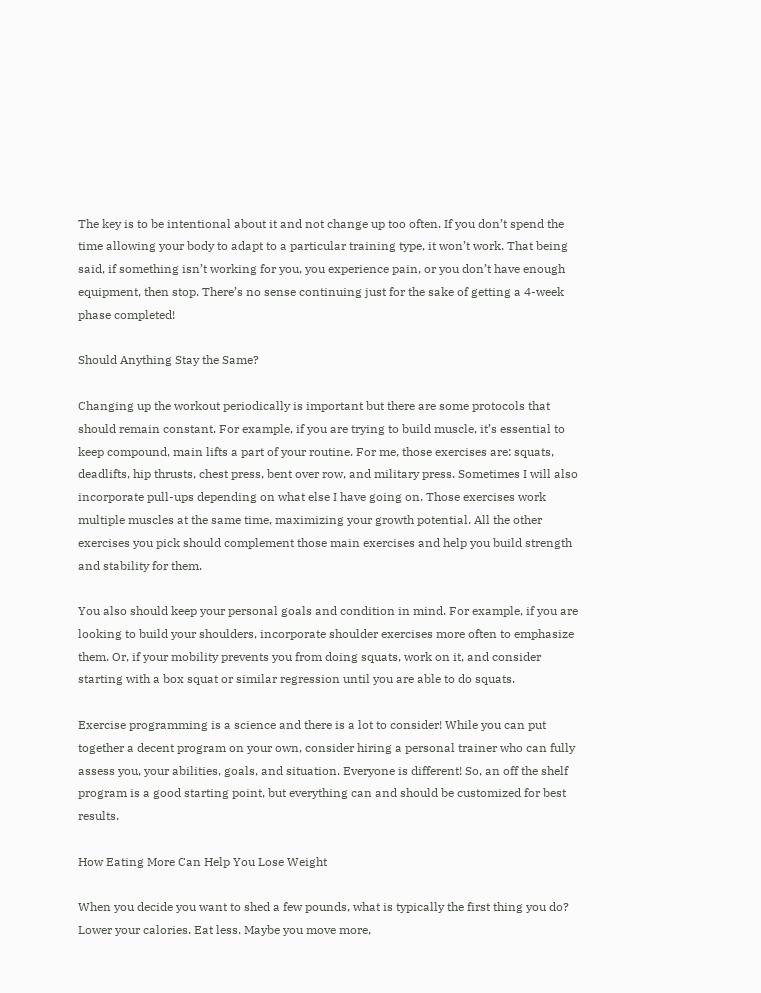The key is to be intentional about it and not change up too often. If you don’t spend the time allowing your body to adapt to a particular training type, it won’t work. That being said, if something isn’t working for you, you experience pain, or you don’t have enough equipment, then stop. There’s no sense continuing just for the sake of getting a 4-week phase completed!

Should Anything Stay the Same?

Changing up the workout periodically is important but there are some protocols that should remain constant. For example, if you are trying to build muscle, it’s essential to keep compound, main lifts a part of your routine. For me, those exercises are: squats, deadlifts, hip thrusts, chest press, bent over row, and military press. Sometimes I will also incorporate pull-ups depending on what else I have going on. Those exercises work multiple muscles at the same time, maximizing your growth potential. All the other exercises you pick should complement those main exercises and help you build strength and stability for them.

You also should keep your personal goals and condition in mind. For example, if you are looking to build your shoulders, incorporate shoulder exercises more often to emphasize them. Or, if your mobility prevents you from doing squats, work on it, and consider starting with a box squat or similar regression until you are able to do squats.

Exercise programming is a science and there is a lot to consider! While you can put together a decent program on your own, consider hiring a personal trainer who can fully assess you, your abilities, goals, and situation. Everyone is different! So, an off the shelf program is a good starting point, but everything can and should be customized for best results.

How Eating More Can Help You Lose Weight

When you decide you want to shed a few pounds, what is typically the first thing you do? Lower your calories. Eat less. Maybe you move more,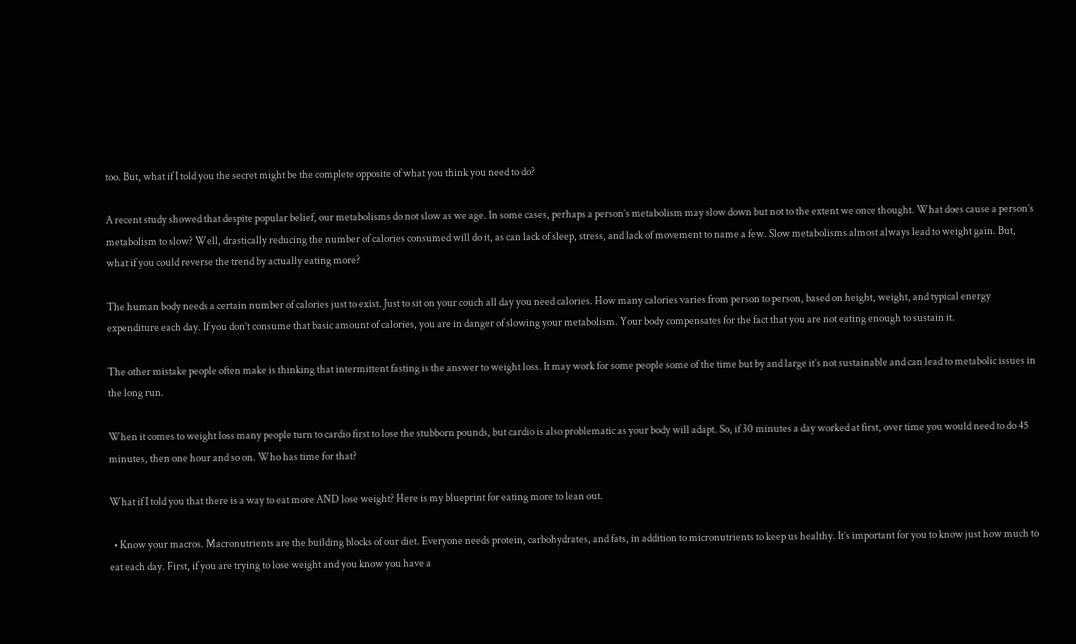too. But, what if I told you the secret might be the complete opposite of what you think you need to do?

A recent study showed that despite popular belief, our metabolisms do not slow as we age. In some cases, perhaps a person’s metabolism may slow down but not to the extent we once thought. What does cause a person’s metabolism to slow? Well, drastically reducing the number of calories consumed will do it, as can lack of sleep, stress, and lack of movement to name a few. Slow metabolisms almost always lead to weight gain. But, what if you could reverse the trend by actually eating more?

The human body needs a certain number of calories just to exist. Just to sit on your couch all day you need calories. How many calories varies from person to person, based on height, weight, and typical energy expenditure each day. If you don’t consume that basic amount of calories, you are in danger of slowing your metabolism. Your body compensates for the fact that you are not eating enough to sustain it.

The other mistake people often make is thinking that intermittent fasting is the answer to weight loss. It may work for some people some of the time but by and large it’s not sustainable and can lead to metabolic issues in the long run.

When it comes to weight loss many people turn to cardio first to lose the stubborn pounds, but cardio is also problematic as your body will adapt. So, if 30 minutes a day worked at first, over time you would need to do 45 minutes, then one hour and so on. Who has time for that?

What if I told you that there is a way to eat more AND lose weight? Here is my blueprint for eating more to lean out.

  • Know your macros. Macronutrients are the building blocks of our diet. Everyone needs protein, carbohydrates, and fats, in addition to micronutrients to keep us healthy. It’s important for you to know just how much to eat each day. First, if you are trying to lose weight and you know you have a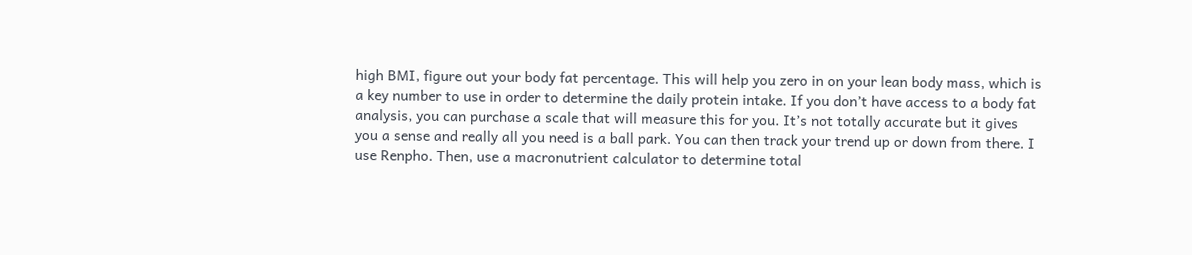high BMI, figure out your body fat percentage. This will help you zero in on your lean body mass, which is a key number to use in order to determine the daily protein intake. If you don’t have access to a body fat analysis, you can purchase a scale that will measure this for you. It’s not totally accurate but it gives you a sense and really all you need is a ball park. You can then track your trend up or down from there. I use Renpho. Then, use a macronutrient calculator to determine total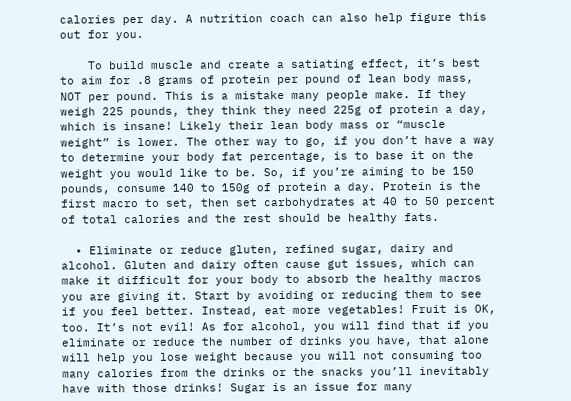calories per day. A nutrition coach can also help figure this out for you.

    To build muscle and create a satiating effect, it’s best to aim for .8 grams of protein per pound of lean body mass, NOT per pound. This is a mistake many people make. If they weigh 225 pounds, they think they need 225g of protein a day, which is insane! Likely their lean body mass or “muscle weight” is lower. The other way to go, if you don’t have a way to determine your body fat percentage, is to base it on the weight you would like to be. So, if you’re aiming to be 150 pounds, consume 140 to 150g of protein a day. Protein is the first macro to set, then set carbohydrates at 40 to 50 percent of total calories and the rest should be healthy fats.

  • Eliminate or reduce gluten, refined sugar, dairy and alcohol. Gluten and dairy often cause gut issues, which can make it difficult for your body to absorb the healthy macros you are giving it. Start by avoiding or reducing them to see if you feel better. Instead, eat more vegetables! Fruit is OK, too. It’s not evil! As for alcohol, you will find that if you eliminate or reduce the number of drinks you have, that alone will help you lose weight because you will not consuming too many calories from the drinks or the snacks you’ll inevitably have with those drinks! Sugar is an issue for many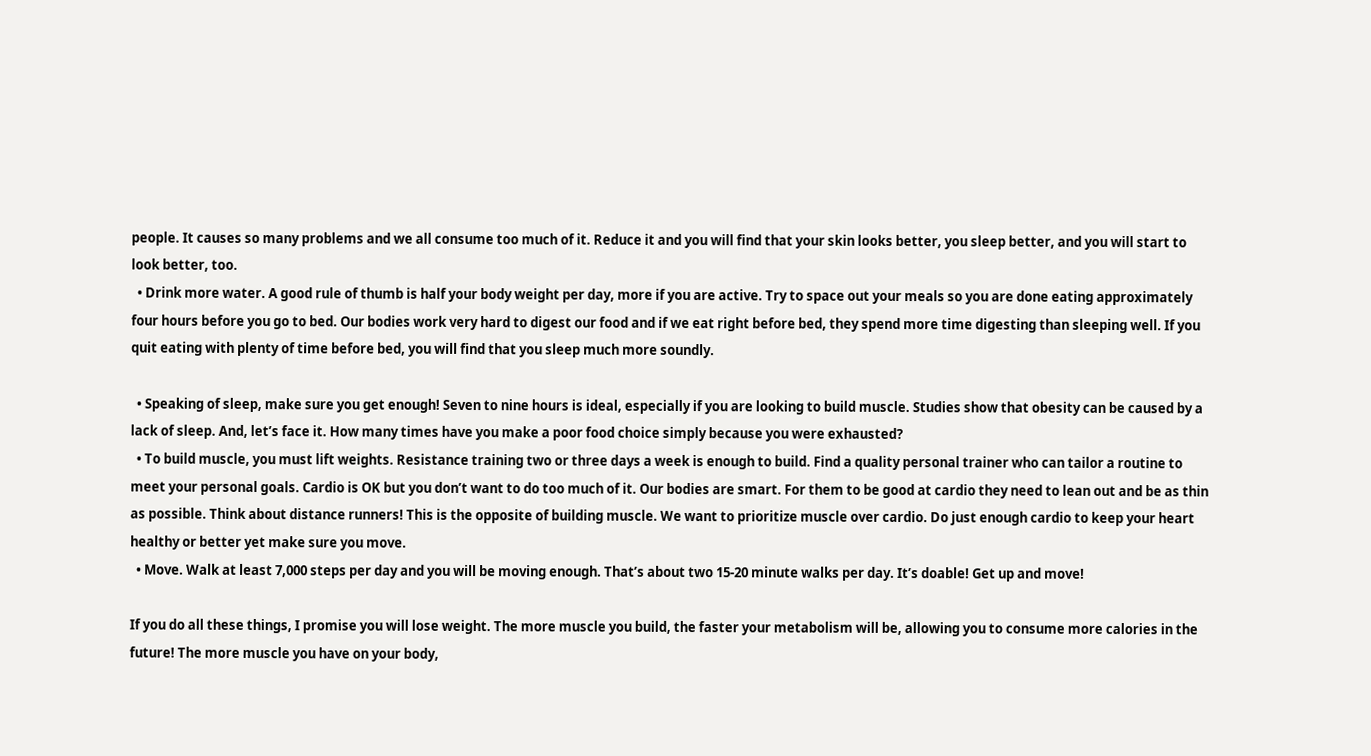people. It causes so many problems and we all consume too much of it. Reduce it and you will find that your skin looks better, you sleep better, and you will start to look better, too.
  • Drink more water. A good rule of thumb is half your body weight per day, more if you are active. Try to space out your meals so you are done eating approximately four hours before you go to bed. Our bodies work very hard to digest our food and if we eat right before bed, they spend more time digesting than sleeping well. If you quit eating with plenty of time before bed, you will find that you sleep much more soundly.

  • Speaking of sleep, make sure you get enough! Seven to nine hours is ideal, especially if you are looking to build muscle. Studies show that obesity can be caused by a lack of sleep. And, let’s face it. How many times have you make a poor food choice simply because you were exhausted?
  • To build muscle, you must lift weights. Resistance training two or three days a week is enough to build. Find a quality personal trainer who can tailor a routine to meet your personal goals. Cardio is OK but you don’t want to do too much of it. Our bodies are smart. For them to be good at cardio they need to lean out and be as thin as possible. Think about distance runners! This is the opposite of building muscle. We want to prioritize muscle over cardio. Do just enough cardio to keep your heart healthy or better yet make sure you move.
  • Move. Walk at least 7,000 steps per day and you will be moving enough. That’s about two 15-20 minute walks per day. It’s doable! Get up and move!

If you do all these things, I promise you will lose weight. The more muscle you build, the faster your metabolism will be, allowing you to consume more calories in the future! The more muscle you have on your body,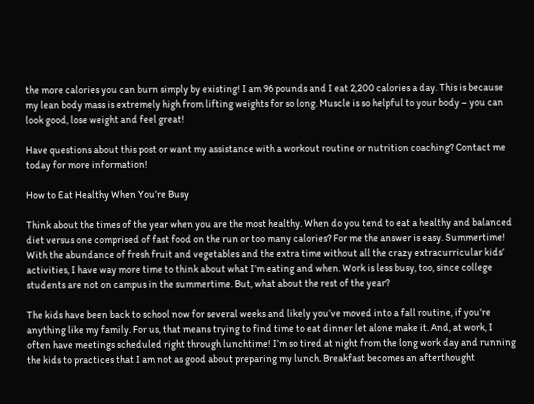the more calories you can burn simply by existing! I am 96 pounds and I eat 2,200 calories a day. This is because my lean body mass is extremely high from lifting weights for so long. Muscle is so helpful to your body – you can look good, lose weight and feel great!

Have questions about this post or want my assistance with a workout routine or nutrition coaching? Contact me today for more information!

How to Eat Healthy When You’re Busy

Think about the times of the year when you are the most healthy. When do you tend to eat a healthy and balanced diet versus one comprised of fast food on the run or too many calories? For me the answer is easy. Summertime! With the abundance of fresh fruit and vegetables and the extra time without all the crazy extracurricular kids’ activities, I have way more time to think about what I’m eating and when. Work is less busy, too, since college students are not on campus in the summertime. But, what about the rest of the year?

The kids have been back to school now for several weeks and likely you’ve moved into a fall routine, if you’re anything like my family. For us, that means trying to find time to eat dinner let alone make it. And, at work, I often have meetings scheduled right through lunchtime! I’m so tired at night from the long work day and running the kids to practices that I am not as good about preparing my lunch. Breakfast becomes an afterthought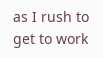as I rush to get to work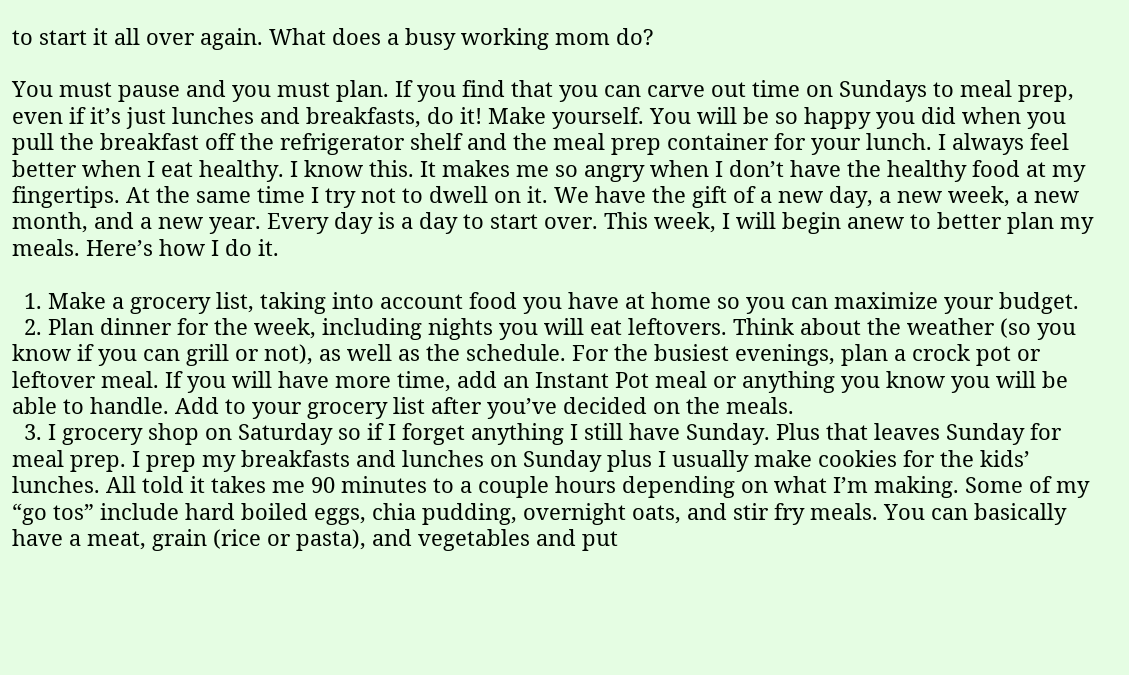to start it all over again. What does a busy working mom do?

You must pause and you must plan. If you find that you can carve out time on Sundays to meal prep, even if it’s just lunches and breakfasts, do it! Make yourself. You will be so happy you did when you pull the breakfast off the refrigerator shelf and the meal prep container for your lunch. I always feel better when I eat healthy. I know this. It makes me so angry when I don’t have the healthy food at my fingertips. At the same time I try not to dwell on it. We have the gift of a new day, a new week, a new month, and a new year. Every day is a day to start over. This week, I will begin anew to better plan my meals. Here’s how I do it.

  1. Make a grocery list, taking into account food you have at home so you can maximize your budget.
  2. Plan dinner for the week, including nights you will eat leftovers. Think about the weather (so you know if you can grill or not), as well as the schedule. For the busiest evenings, plan a crock pot or leftover meal. If you will have more time, add an Instant Pot meal or anything you know you will be able to handle. Add to your grocery list after you’ve decided on the meals.
  3. I grocery shop on Saturday so if I forget anything I still have Sunday. Plus that leaves Sunday for meal prep. I prep my breakfasts and lunches on Sunday plus I usually make cookies for the kids’ lunches. All told it takes me 90 minutes to a couple hours depending on what I’m making. Some of my “go tos” include hard boiled eggs, chia pudding, overnight oats, and stir fry meals. You can basically have a meat, grain (rice or pasta), and vegetables and put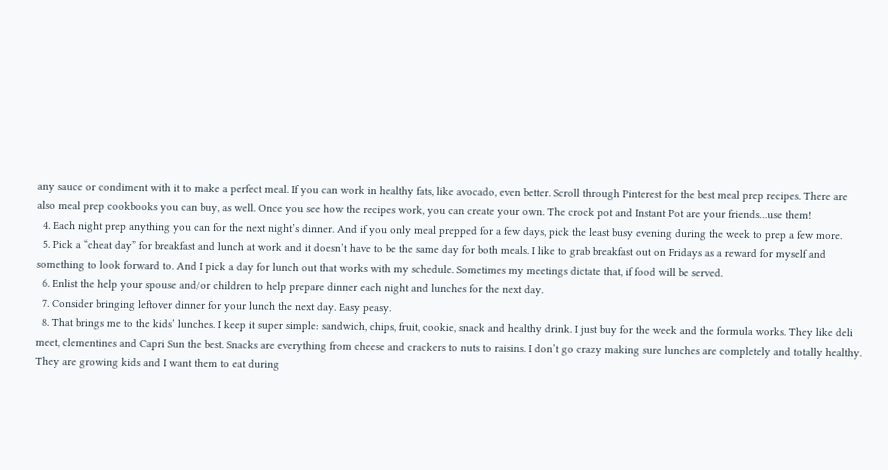any sauce or condiment with it to make a perfect meal. If you can work in healthy fats, like avocado, even better. Scroll through Pinterest for the best meal prep recipes. There are also meal prep cookbooks you can buy, as well. Once you see how the recipes work, you can create your own. The crock pot and Instant Pot are your friends…use them!
  4. Each night prep anything you can for the next night’s dinner. And if you only meal prepped for a few days, pick the least busy evening during the week to prep a few more.
  5. Pick a “cheat day” for breakfast and lunch at work and it doesn’t have to be the same day for both meals. I like to grab breakfast out on Fridays as a reward for myself and something to look forward to. And I pick a day for lunch out that works with my schedule. Sometimes my meetings dictate that, if food will be served.
  6. Enlist the help your spouse and/or children to help prepare dinner each night and lunches for the next day.
  7. Consider bringing leftover dinner for your lunch the next day. Easy peasy.
  8. That brings me to the kids’ lunches. I keep it super simple: sandwich, chips, fruit, cookie, snack and healthy drink. I just buy for the week and the formula works. They like deli meet, clementines and Capri Sun the best. Snacks are everything from cheese and crackers to nuts to raisins. I don’t go crazy making sure lunches are completely and totally healthy. They are growing kids and I want them to eat during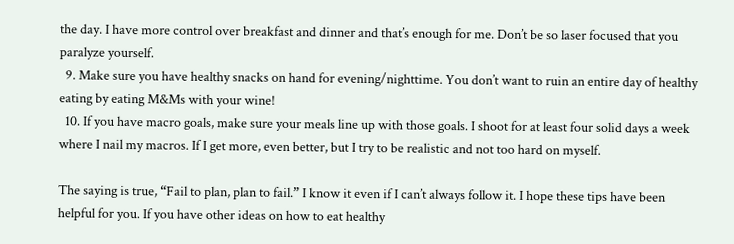the day. I have more control over breakfast and dinner and that’s enough for me. Don’t be so laser focused that you paralyze yourself.
  9. Make sure you have healthy snacks on hand for evening/nighttime. You don’t want to ruin an entire day of healthy eating by eating M&Ms with your wine!
  10. If you have macro goals, make sure your meals line up with those goals. I shoot for at least four solid days a week where I nail my macros. If I get more, even better, but I try to be realistic and not too hard on myself.

The saying is true, “Fail to plan, plan to fail.” I know it even if I can’t always follow it. I hope these tips have been helpful for you. If you have other ideas on how to eat healthy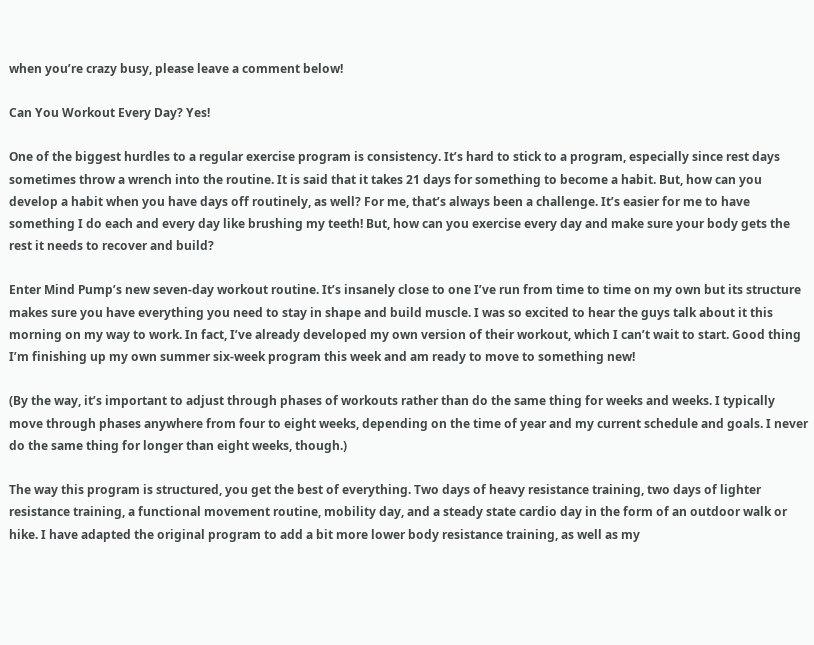when you’re crazy busy, please leave a comment below!

Can You Workout Every Day? Yes!

One of the biggest hurdles to a regular exercise program is consistency. It’s hard to stick to a program, especially since rest days sometimes throw a wrench into the routine. It is said that it takes 21 days for something to become a habit. But, how can you develop a habit when you have days off routinely, as well? For me, that’s always been a challenge. It’s easier for me to have something I do each and every day like brushing my teeth! But, how can you exercise every day and make sure your body gets the rest it needs to recover and build?

Enter Mind Pump’s new seven-day workout routine. It’s insanely close to one I’ve run from time to time on my own but its structure makes sure you have everything you need to stay in shape and build muscle. I was so excited to hear the guys talk about it this morning on my way to work. In fact, I’ve already developed my own version of their workout, which I can’t wait to start. Good thing I’m finishing up my own summer six-week program this week and am ready to move to something new!

(By the way, it’s important to adjust through phases of workouts rather than do the same thing for weeks and weeks. I typically move through phases anywhere from four to eight weeks, depending on the time of year and my current schedule and goals. I never do the same thing for longer than eight weeks, though.)

The way this program is structured, you get the best of everything. Two days of heavy resistance training, two days of lighter resistance training, a functional movement routine, mobility day, and a steady state cardio day in the form of an outdoor walk or hike. I have adapted the original program to add a bit more lower body resistance training, as well as my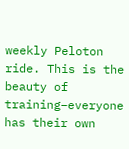weekly Peloton ride. This is the beauty of training–everyone has their own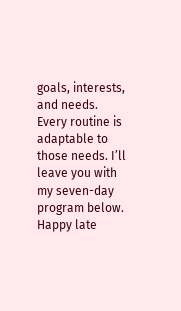goals, interests, and needs. Every routine is adaptable to those needs. I’ll leave you with my seven-day program below. Happy late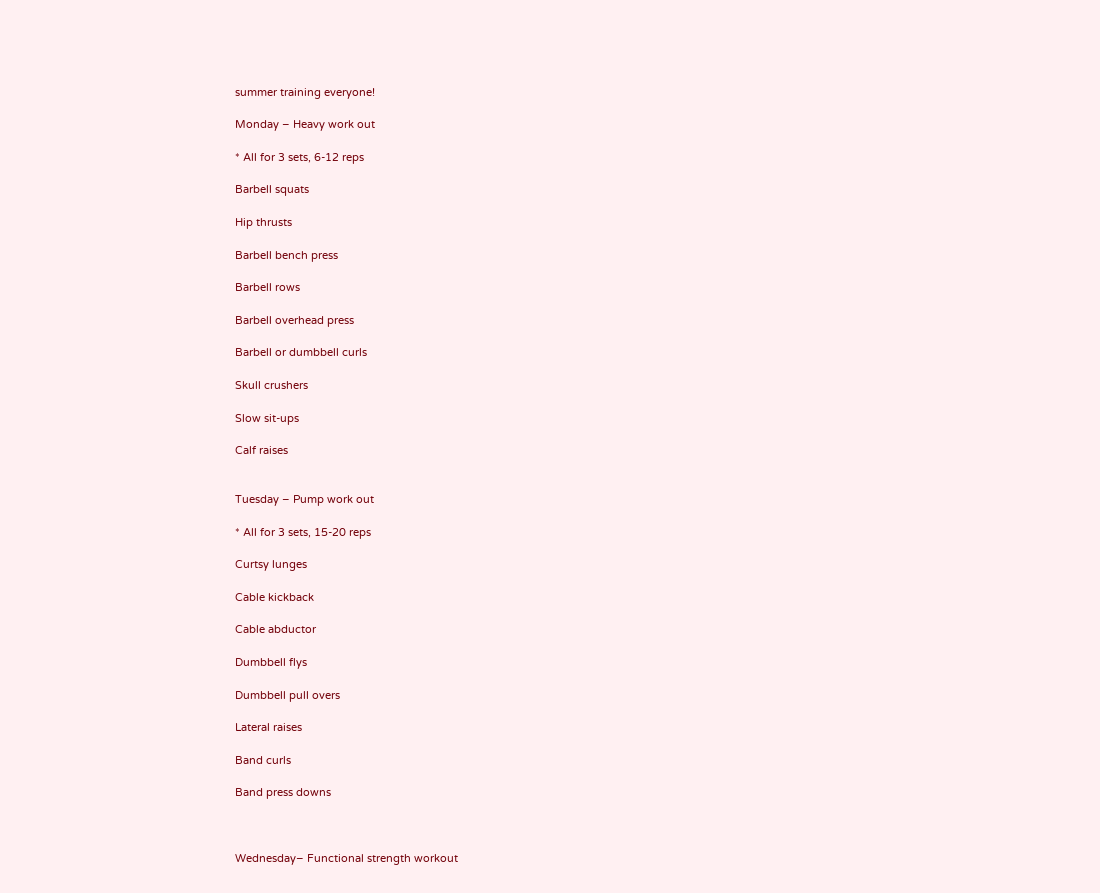summer training everyone!

Monday – Heavy work out

* All for 3 sets, 6-12 reps

Barbell squats

Hip thrusts

Barbell bench press

Barbell rows

Barbell overhead press

Barbell or dumbbell curls

Skull crushers

Slow sit-ups

Calf raises


Tuesday – Pump work out

* All for 3 sets, 15-20 reps

Curtsy lunges

Cable kickback

Cable abductor

Dumbbell flys

Dumbbell pull overs

Lateral raises

Band curls

Band press downs



Wednesday– Functional strength workout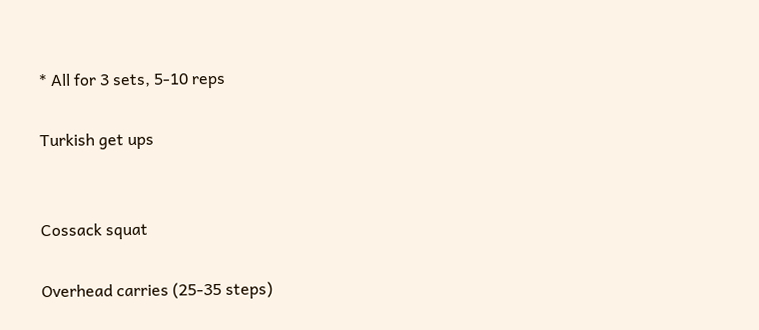* All for 3 sets, 5-10 reps

Turkish get ups


Cossack squat

Overhead carries (25-35 steps)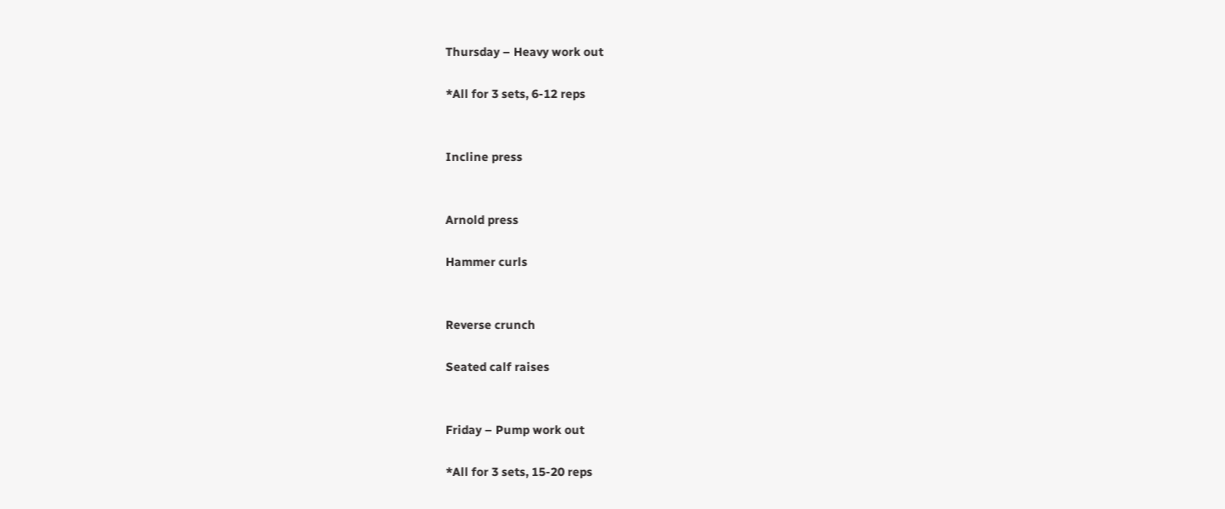Thursday – Heavy work out

*All for 3 sets, 6-12 reps


Incline press


Arnold press

Hammer curls


Reverse crunch

Seated calf raises


Friday – Pump work out

*All for 3 sets, 15-20 reps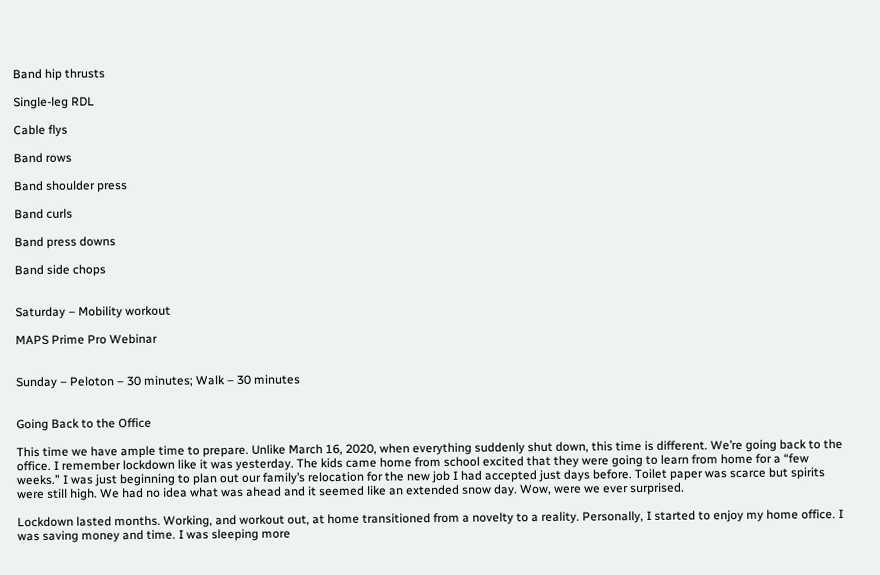Band hip thrusts

Single-leg RDL

Cable flys

Band rows

Band shoulder press

Band curls

Band press downs

Band side chops


Saturday – Mobility workout

MAPS Prime Pro Webinar


Sunday – Peloton – 30 minutes; Walk – 30 minutes


Going Back to the Office

This time we have ample time to prepare. Unlike March 16, 2020, when everything suddenly shut down, this time is different. We’re going back to the office. I remember lockdown like it was yesterday. The kids came home from school excited that they were going to learn from home for a “few weeks.” I was just beginning to plan out our family’s relocation for the new job I had accepted just days before. Toilet paper was scarce but spirits were still high. We had no idea what was ahead and it seemed like an extended snow day. Wow, were we ever surprised.

Lockdown lasted months. Working, and workout out, at home transitioned from a novelty to a reality. Personally, I started to enjoy my home office. I was saving money and time. I was sleeping more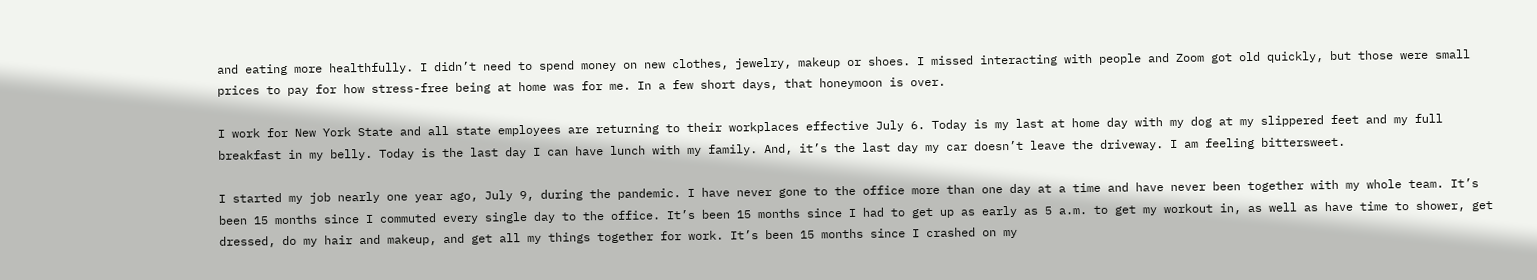and eating more healthfully. I didn’t need to spend money on new clothes, jewelry, makeup or shoes. I missed interacting with people and Zoom got old quickly, but those were small prices to pay for how stress-free being at home was for me. In a few short days, that honeymoon is over.

I work for New York State and all state employees are returning to their workplaces effective July 6. Today is my last at home day with my dog at my slippered feet and my full breakfast in my belly. Today is the last day I can have lunch with my family. And, it’s the last day my car doesn’t leave the driveway. I am feeling bittersweet.

I started my job nearly one year ago, July 9, during the pandemic. I have never gone to the office more than one day at a time and have never been together with my whole team. It’s been 15 months since I commuted every single day to the office. It’s been 15 months since I had to get up as early as 5 a.m. to get my workout in, as well as have time to shower, get dressed, do my hair and makeup, and get all my things together for work. It’s been 15 months since I crashed on my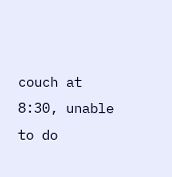couch at 8:30, unable to do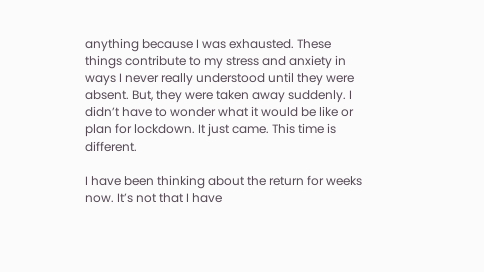anything because I was exhausted. These things contribute to my stress and anxiety in ways I never really understood until they were absent. But, they were taken away suddenly. I didn’t have to wonder what it would be like or plan for lockdown. It just came. This time is different.

I have been thinking about the return for weeks now. It’s not that I have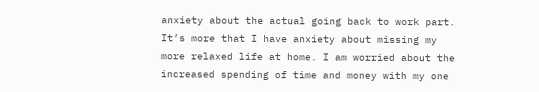anxiety about the actual going back to work part. It’s more that I have anxiety about missing my more relaxed life at home. I am worried about the increased spending of time and money with my one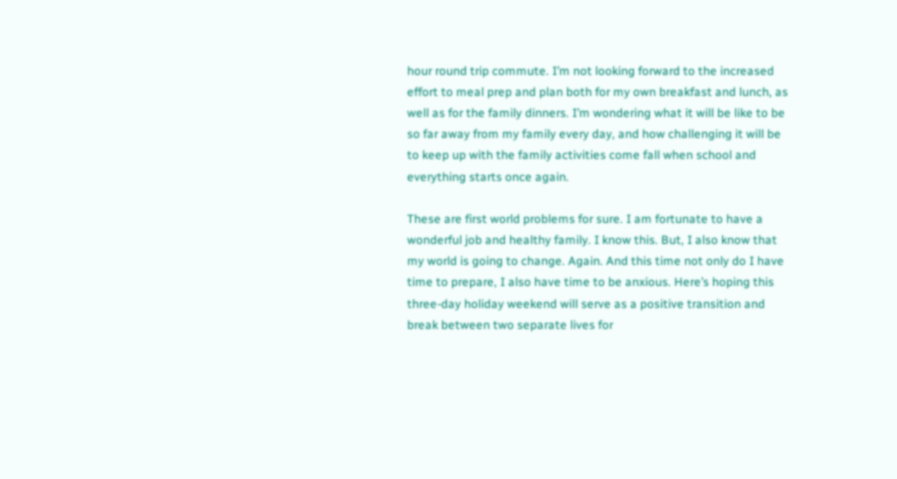hour round trip commute. I’m not looking forward to the increased effort to meal prep and plan both for my own breakfast and lunch, as well as for the family dinners. I’m wondering what it will be like to be so far away from my family every day, and how challenging it will be to keep up with the family activities come fall when school and everything starts once again.

These are first world problems for sure. I am fortunate to have a wonderful job and healthy family. I know this. But, I also know that my world is going to change. Again. And this time not only do I have time to prepare, I also have time to be anxious. Here’s hoping this three-day holiday weekend will serve as a positive transition and break between two separate lives for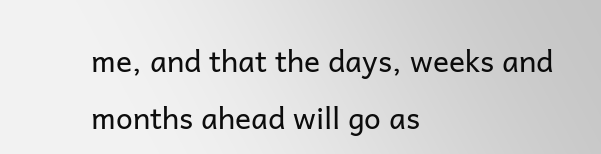me, and that the days, weeks and months ahead will go as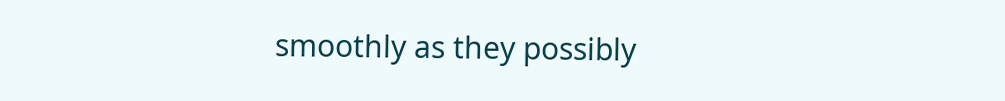smoothly as they possibly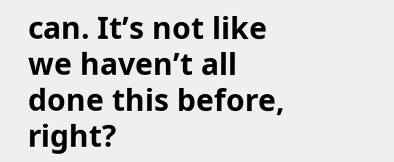can. It’s not like we haven’t all done this before, right?